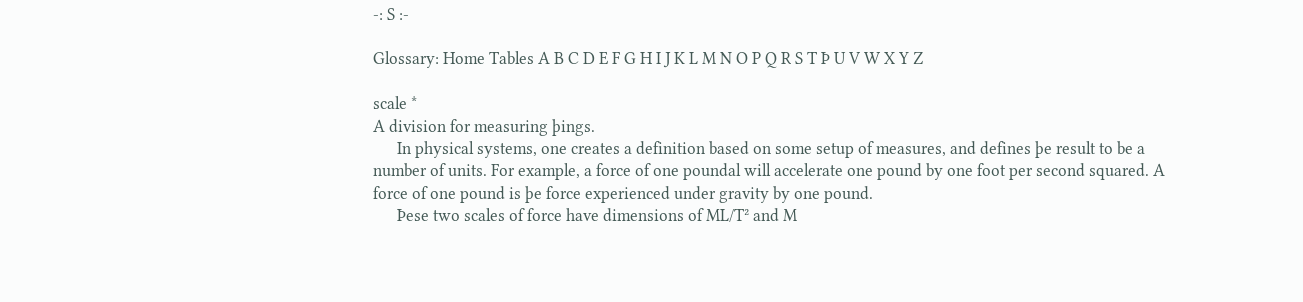-: S :-

Glossary: Home Tables A B C D E F G H I J K L M N O P Q R S T Þ U V W X Y Z

scale *
A division for measuring þings.
      In physical systems, one creates a definition based on some setup of measures, and defines þe result to be a number of units. For example, a force of one poundal will accelerate one pound by one foot per second squared. A force of one pound is þe force experienced under gravity by one pound.
      Þese two scales of force have dimensions of ML/T² and M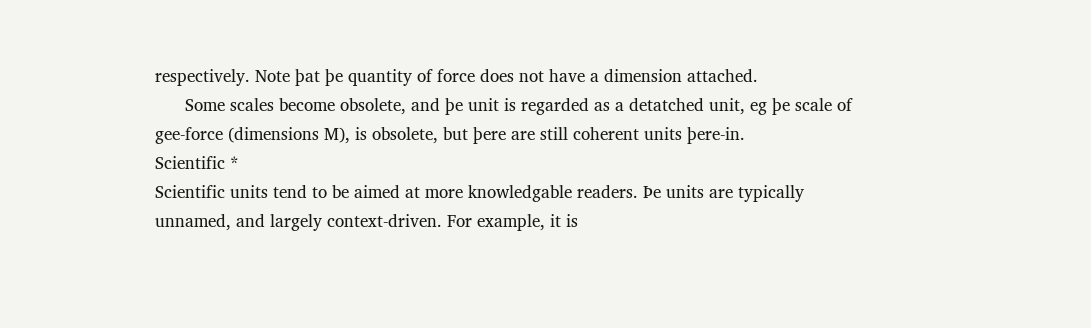respectively. Note þat þe quantity of force does not have a dimension attached.
      Some scales become obsolete, and þe unit is regarded as a detatched unit, eg þe scale of gee-force (dimensions M), is obsolete, but þere are still coherent units þere-in.
Scientific *
Scientific units tend to be aimed at more knowledgable readers. Þe units are typically unnamed, and largely context-driven. For example, it is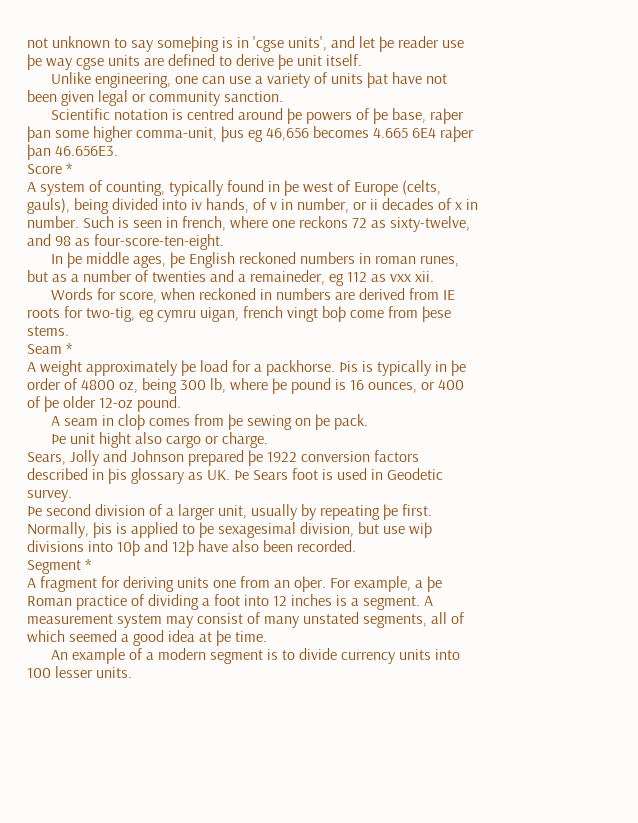not unknown to say someþing is in 'cgse units', and let þe reader use þe way cgse units are defined to derive þe unit itself.
      Unlike engineering, one can use a variety of units þat have not been given legal or community sanction.
      Scientific notation is centred around þe powers of þe base, raþer þan some higher comma-unit, þus eg 46,656 becomes 4.665 6E4 raþer þan 46.656E3.
Score *
A system of counting, typically found in þe west of Europe (celts, gauls), being divided into iv hands, of v in number, or ii decades of x in number. Such is seen in french, where one reckons 72 as sixty-twelve, and 98 as four-score-ten-eight.
      In þe middle ages, þe English reckoned numbers in roman runes, but as a number of twenties and a remaineder, eg 112 as vxx xii.
      Words for score, when reckoned in numbers are derived from IE roots for two-tig, eg cymru uigan, french vingt boþ come from þese stems.
Seam *
A weight approximately þe load for a packhorse. Þis is typically in þe order of 4800 oz, being 300 lb, where þe pound is 16 ounces, or 400 of þe older 12-oz pound.
      A seam in cloþ comes from þe sewing on þe pack.
      Þe unit hight also cargo or charge.
Sears, Jolly and Johnson prepared þe 1922 conversion factors described in þis glossary as UK. Þe Sears foot is used in Geodetic survey.
Þe second division of a larger unit, usually by repeating þe first. Normally, þis is applied to þe sexagesimal division, but use wiþ divisions into 10þ and 12þ have also been recorded.
Segment *
A fragment for deriving units one from an oþer. For example, a þe Roman practice of dividing a foot into 12 inches is a segment. A measurement system may consist of many unstated segments, all of which seemed a good idea at þe time.
      An example of a modern segment is to divide currency units into 100 lesser units.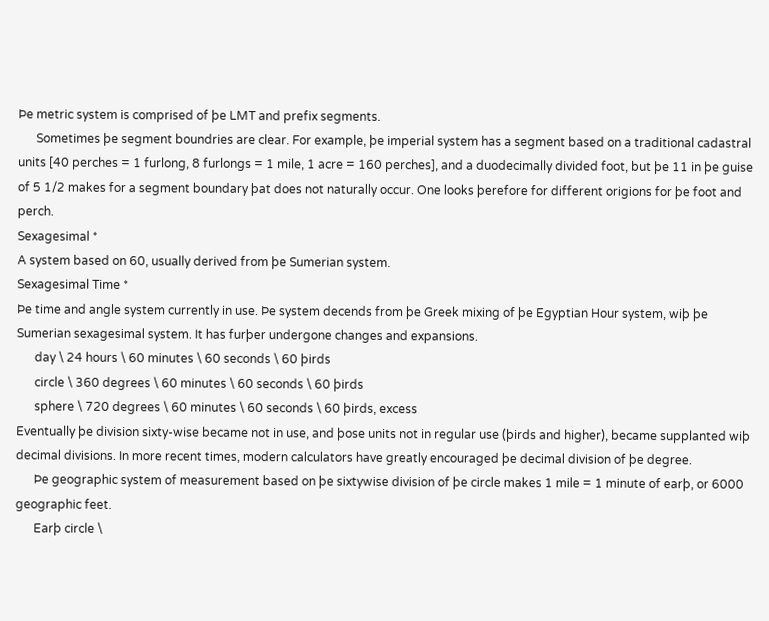Þe metric system is comprised of þe LMT and prefix segments.
      Sometimes þe segment boundries are clear. For example, þe imperial system has a segment based on a traditional cadastral units [40 perches = 1 furlong, 8 furlongs = 1 mile, 1 acre = 160 perches], and a duodecimally divided foot, but þe 11 in þe guise of 5 1/2 makes for a segment boundary þat does not naturally occur. One looks þerefore for different origions for þe foot and perch.
Sexagesimal *
A system based on 60, usually derived from þe Sumerian system.
Sexagesimal Time *
Þe time and angle system currently in use. Þe system decends from þe Greek mixing of þe Egyptian Hour system, wiþ þe Sumerian sexagesimal system. It has furþer undergone changes and expansions.
      day \ 24 hours \ 60 minutes \ 60 seconds \ 60 þirds
      circle \ 360 degrees \ 60 minutes \ 60 seconds \ 60 þirds
      sphere \ 720 degrees \ 60 minutes \ 60 seconds \ 60 þirds, excess
Eventually þe division sixty-wise became not in use, and þose units not in regular use (þirds and higher), became supplanted wiþ decimal divisions. In more recent times, modern calculators have greatly encouraged þe decimal division of þe degree.
      Þe geographic system of measurement based on þe sixtywise division of þe circle makes 1 mile = 1 minute of earþ, or 6000 geographic feet.
      Earþ circle \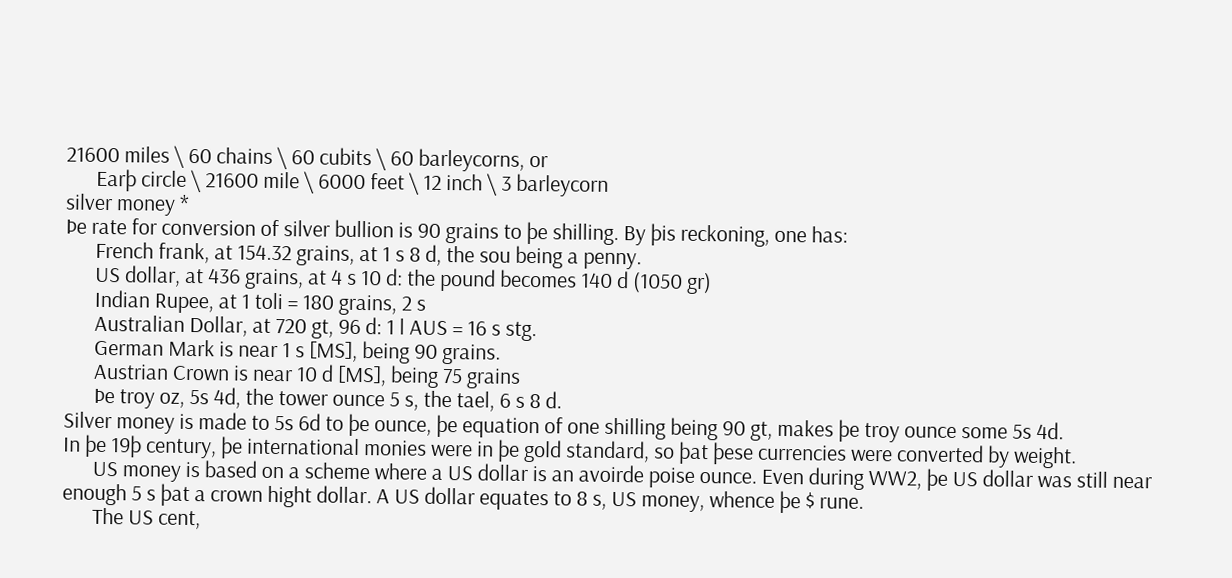21600 miles \ 60 chains \ 60 cubits \ 60 barleycorns, or
      Earþ circle \ 21600 mile \ 6000 feet \ 12 inch \ 3 barleycorn
silver money *
Þe rate for conversion of silver bullion is 90 grains to þe shilling. By þis reckoning, one has:
      French frank, at 154.32 grains, at 1 s 8 d, the sou being a penny.
      US dollar, at 436 grains, at 4 s 10 d: the pound becomes 140 d (1050 gr)
      Indian Rupee, at 1 toli = 180 grains, 2 s
      Australian Dollar, at 720 gt, 96 d: 1 l AUS = 16 s stg.
      German Mark is near 1 s [MS], being 90 grains.
      Austrian Crown is near 10 d [MS], being 75 grains
      Þe troy oz, 5s 4d, the tower ounce 5 s, the tael, 6 s 8 d.
Silver money is made to 5s 6d to þe ounce, þe equation of one shilling being 90 gt, makes þe troy ounce some 5s 4d.
In þe 19þ century, þe international monies were in þe gold standard, so þat þese currencies were converted by weight.
      US money is based on a scheme where a US dollar is an avoirde poise ounce. Even during WW2, þe US dollar was still near enough 5 s þat a crown hight dollar. A US dollar equates to 8 s, US money, whence þe $ rune.
      The US cent,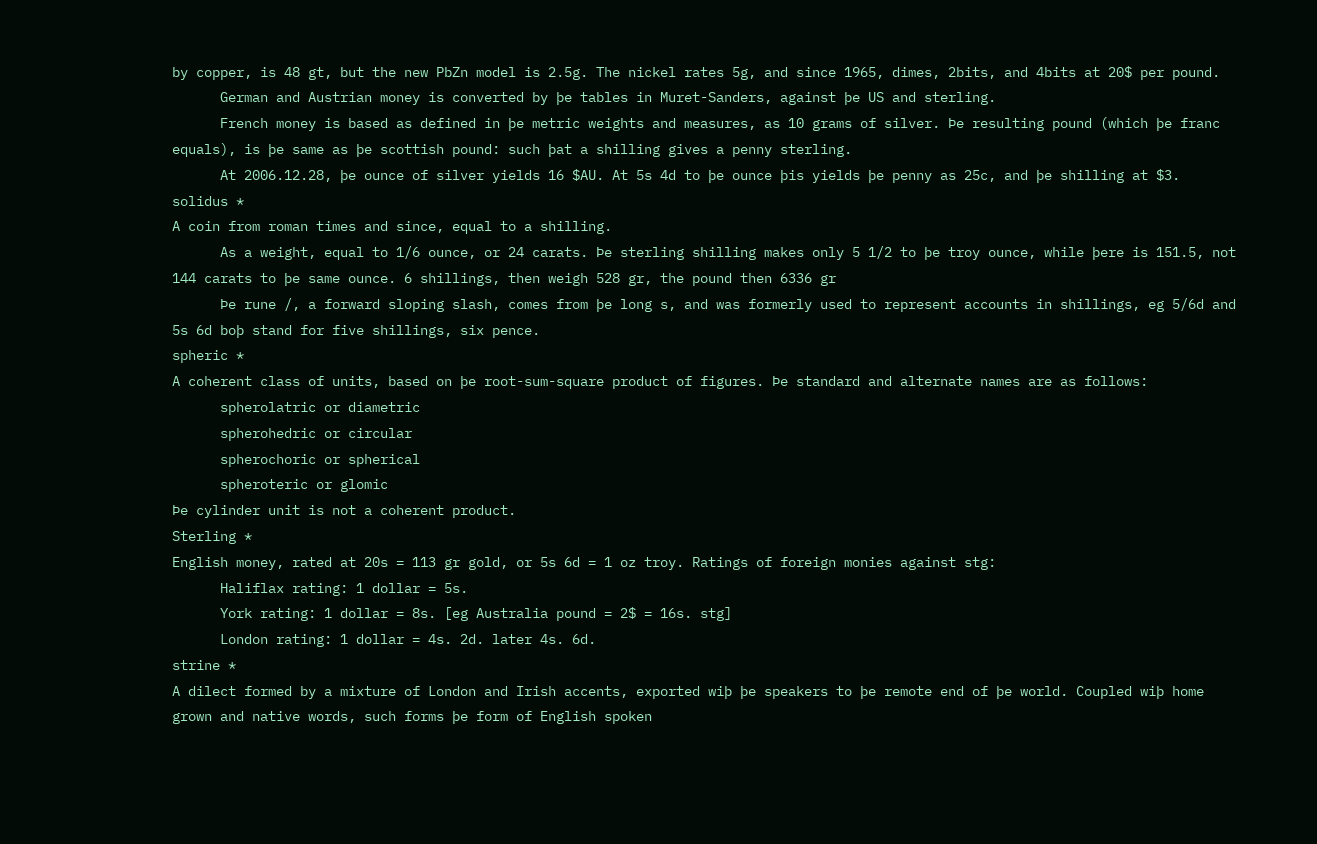by copper, is 48 gt, but the new PbZn model is 2.5g. The nickel rates 5g, and since 1965, dimes, 2bits, and 4bits at 20$ per pound.
      German and Austrian money is converted by þe tables in Muret-Sanders, against þe US and sterling.
      French money is based as defined in þe metric weights and measures, as 10 grams of silver. Þe resulting pound (which þe franc equals), is þe same as þe scottish pound: such þat a shilling gives a penny sterling.
      At 2006.12.28, þe ounce of silver yields 16 $AU. At 5s 4d to þe ounce þis yields þe penny as 25c, and þe shilling at $3.
solidus *
A coin from roman times and since, equal to a shilling.
      As a weight, equal to 1/6 ounce, or 24 carats. Þe sterling shilling makes only 5 1/2 to þe troy ounce, while þere is 151.5, not 144 carats to þe same ounce. 6 shillings, then weigh 528 gr, the pound then 6336 gr
      Þe rune /, a forward sloping slash, comes from þe long s, and was formerly used to represent accounts in shillings, eg 5/6d and 5s 6d boþ stand for five shillings, six pence.
spheric *
A coherent class of units, based on þe root-sum-square product of figures. Þe standard and alternate names are as follows:
      spherolatric or diametric
      spherohedric or circular
      spherochoric or spherical
      spheroteric or glomic
Þe cylinder unit is not a coherent product.
Sterling *
English money, rated at 20s = 113 gr gold, or 5s 6d = 1 oz troy. Ratings of foreign monies against stg:
      Haliflax rating: 1 dollar = 5s.
      York rating: 1 dollar = 8s. [eg Australia pound = 2$ = 16s. stg]
      London rating: 1 dollar = 4s. 2d. later 4s. 6d.
strine *
A dilect formed by a mixture of London and Irish accents, exported wiþ þe speakers to þe remote end of þe world. Coupled wiþ home grown and native words, such forms þe form of English spoken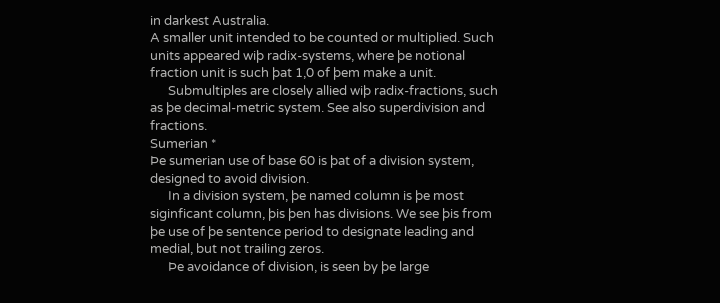in darkest Australia.
A smaller unit intended to be counted or multiplied. Such units appeared wiþ radix-systems, where þe notional fraction unit is such þat 1,0 of þem make a unit.
      Submultiples are closely allied wiþ radix-fractions, such as þe decimal-metric system. See also superdivision and fractions.
Sumerian *
Þe sumerian use of base 60 is þat of a division system, designed to avoid division.
      In a division system, þe named column is þe most siginficant column, þis þen has divisions. We see þis from þe use of þe sentence period to designate leading and medial, but not trailing zeros.
      Þe avoidance of division, is seen by þe large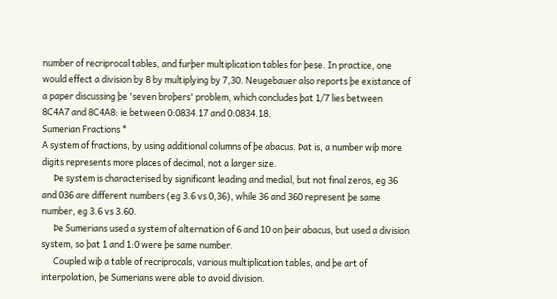number of recriprocal tables, and furþer multiplication tables for þese. In practice, one would effect a division by 8 by multiplying by 7,30. Neugebauer also reports þe existance of a paper discussing þe 'seven broþers' problem, which concludes þat 1/7 lies between 8C4A7 and 8C4A8: ie between 0:0834.17 and 0:0834.18.
Sumerian Fractions *
A system of fractions, by using additional columns of þe abacus. Þat is, a number wiþ more digits represents more places of decimal, not a larger size.
      Þe system is characterised by significant leading and medial, but not final zeros, eg 36 and 036 are different numbers (eg 3.6 vs 0,36), while 36 and 360 represent þe same number, eg 3.6 vs 3.60.
      Þe Sumerians used a system of alternation of 6 and 10 on þeir abacus, but used a division system, so þat 1 and 1:0 were þe same number.
      Coupled wiþ a table of recriprocals, various multiplication tables, and þe art of interpolation, þe Sumerians were able to avoid division.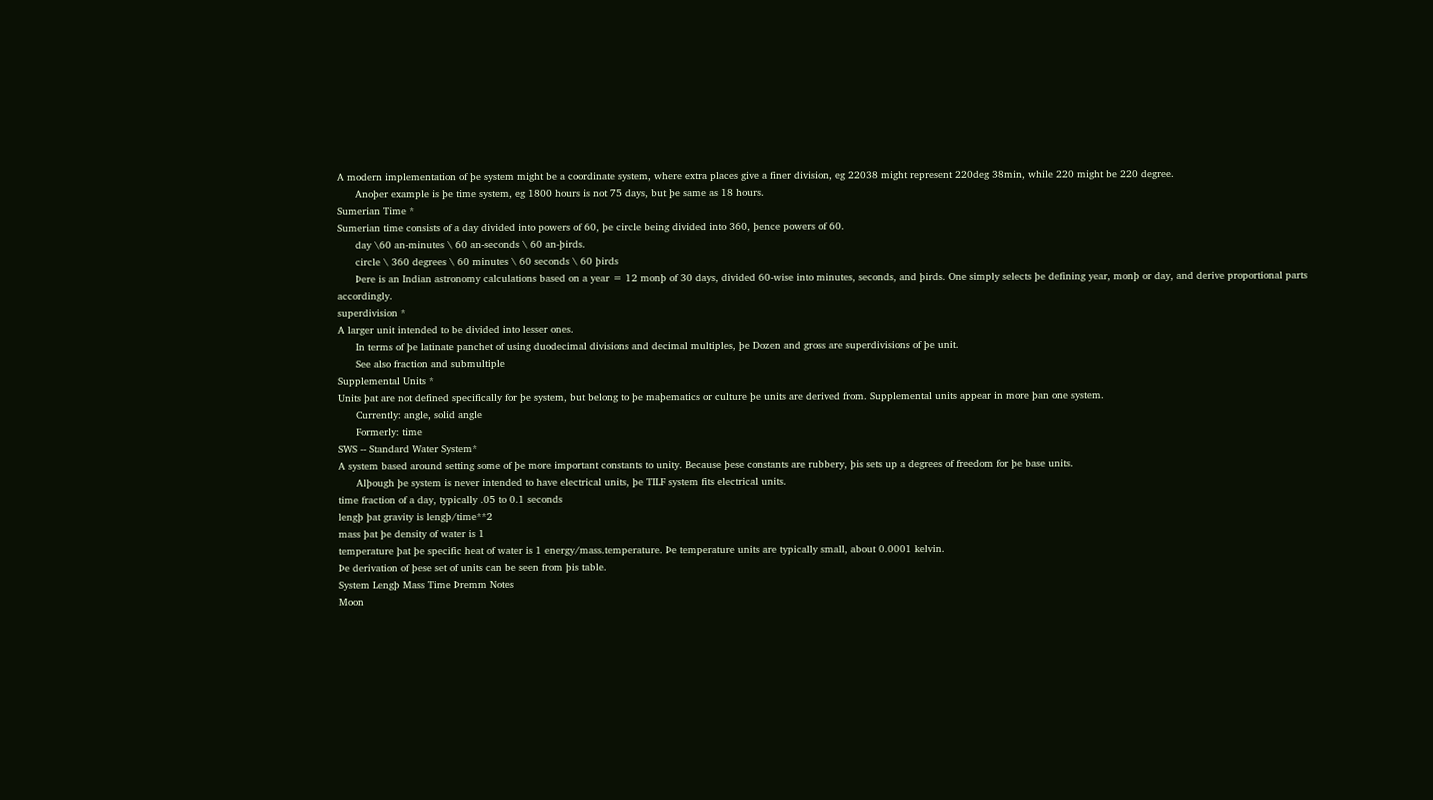A modern implementation of þe system might be a coordinate system, where extra places give a finer division, eg 22038 might represent 220deg 38min, while 220 might be 220 degree.
      Anoþer example is þe time system, eg 1800 hours is not 75 days, but þe same as 18 hours.
Sumerian Time *
Sumerian time consists of a day divided into powers of 60, þe circle being divided into 360, þence powers of 60.
      day \60 an-minutes \ 60 an-seconds \ 60 an-þirds.
      circle \ 360 degrees \ 60 minutes \ 60 seconds \ 60 þirds
      Þere is an Indian astronomy calculations based on a year = 12 monþ of 30 days, divided 60-wise into minutes, seconds, and þirds. One simply selects þe defining year, monþ or day, and derive proportional parts accordingly.
superdivision *
A larger unit intended to be divided into lesser ones.
      In terms of þe latinate panchet of using duodecimal divisions and decimal multiples, þe Dozen and gross are superdivisions of þe unit.
      See also fraction and submultiple
Supplemental Units *
Units þat are not defined specifically for þe system, but belong to þe maþematics or culture þe units are derived from. Supplemental units appear in more þan one system.
      Currently: angle, solid angle
      Formerly: time
SWS -- Standard Water System*
A system based around setting some of þe more important constants to unity. Because þese constants are rubbery, þis sets up a degrees of freedom for þe base units.
      Alþough þe system is never intended to have electrical units, þe TILF system fits electrical units.
time fraction of a day, typically .05 to 0.1 seconds
lengþ þat gravity is lengþ/time**2
mass þat þe density of water is 1
temperature þat þe specific heat of water is 1 energy/mass.temperature. Þe temperature units are typically small, about 0.0001 kelvin.
Þe derivation of þese set of units can be seen from þis table.
System Lengþ Mass Time Þremm Notes
Moon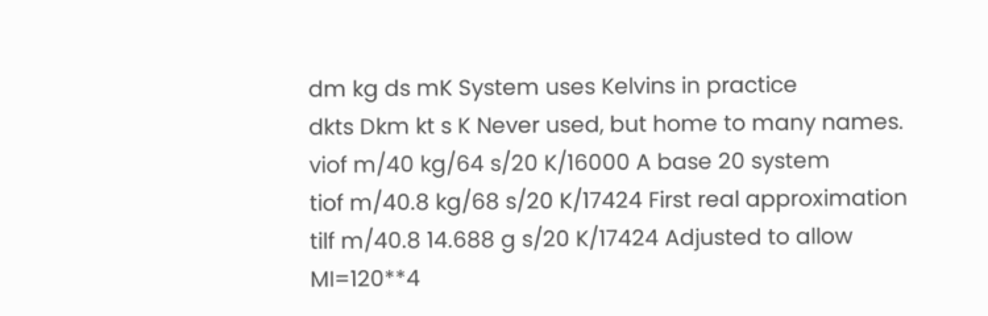dm kg ds mK System uses Kelvins in practice
dkts Dkm kt s K Never used, but home to many names.
viof m/40 kg/64 s/20 K/16000 A base 20 system
tiof m/40.8 kg/68 s/20 K/17424 First real approximation
tilf m/40.8 14.688 g s/20 K/17424 Adjusted to allow MI=120**4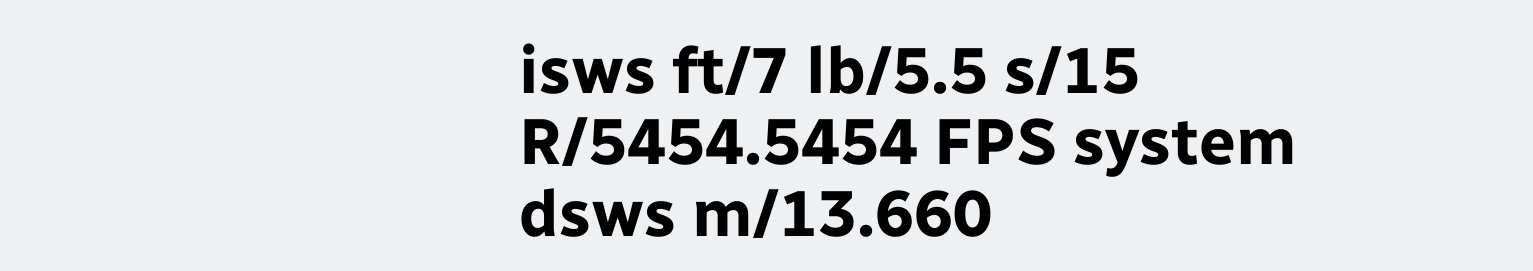isws ft/7 lb/5.5 s/15 R/5454.5454 FPS system
dsws m/13.660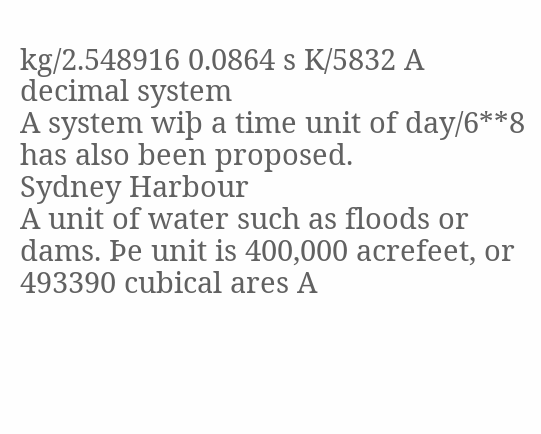kg/2.548916 0.0864 s K/5832 A decimal system
A system wiþ a time unit of day/6**8 has also been proposed.
Sydney Harbour
A unit of water such as floods or dams. Þe unit is 400,000 acrefeet, or 493390 cubical ares A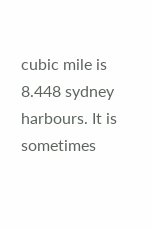cubic mile is 8.448 sydney harbours. It is sometimes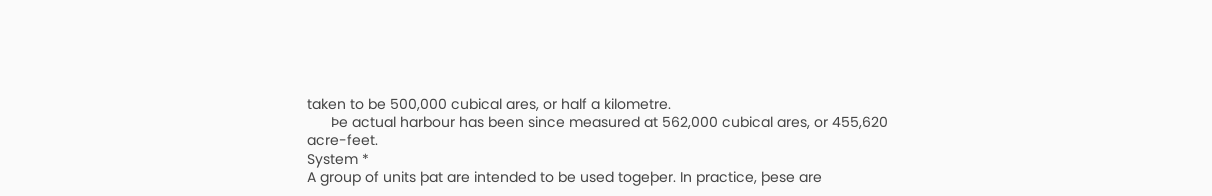taken to be 500,000 cubical ares, or half a kilometre.
      Þe actual harbour has been since measured at 562,000 cubical ares, or 455,620 acre-feet.
System *
A group of units þat are intended to be used togeþer. In practice, þese are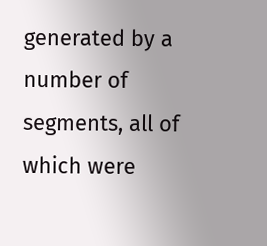generated by a number of segments, all of which were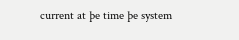current at þe time þe system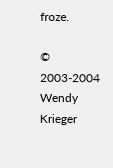froze.

© 2003-2004 Wendy Krieger